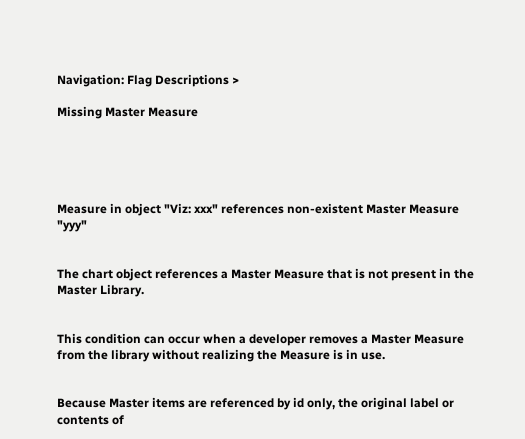Navigation: Flag Descriptions >

Missing Master Measure





Measure in object "Viz: xxx" references non-existent Master Measure "yyy"


The chart object references a Master Measure that is not present in the Master Library.


This condition can occur when a developer removes a Master Measure from the library without realizing the Measure is in use.


Because Master items are referenced by id only, the original label or contents of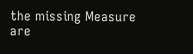the missing Measure are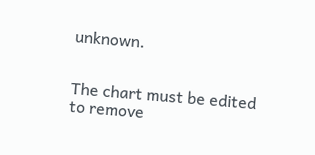unknown.


The chart must be edited to remove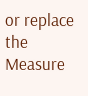or replace the Measure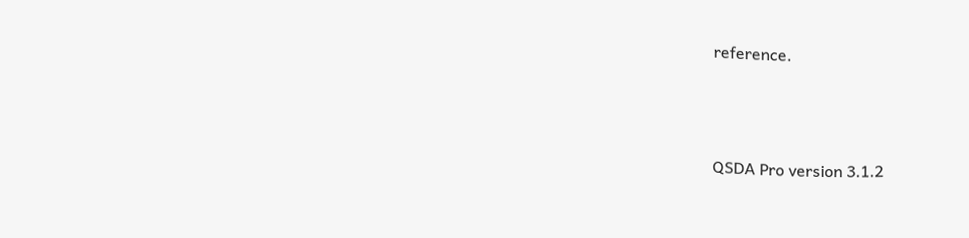reference.





QSDA Pro version 3.1.2